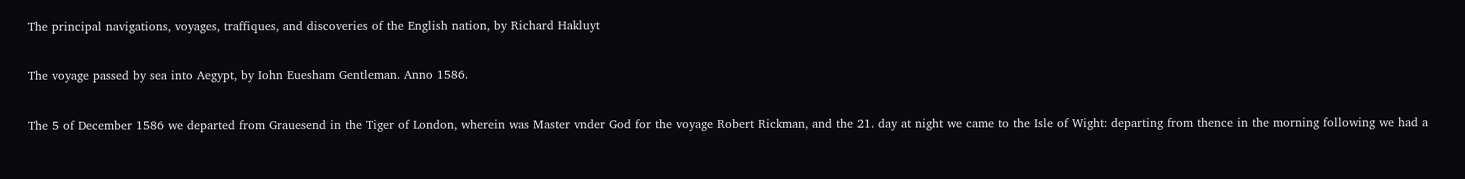The principal navigations, voyages, traffiques, and discoveries of the English nation, by Richard Hakluyt

The voyage passed by sea into Aegypt, by Iohn Euesham Gentleman. Anno 1586.

The 5 of December 1586 we departed from Grauesend in the Tiger of London, wherein was Master vnder God for the voyage Robert Rickman, and the 21. day at night we came to the Isle of Wight: departing from thence in the morning following we had a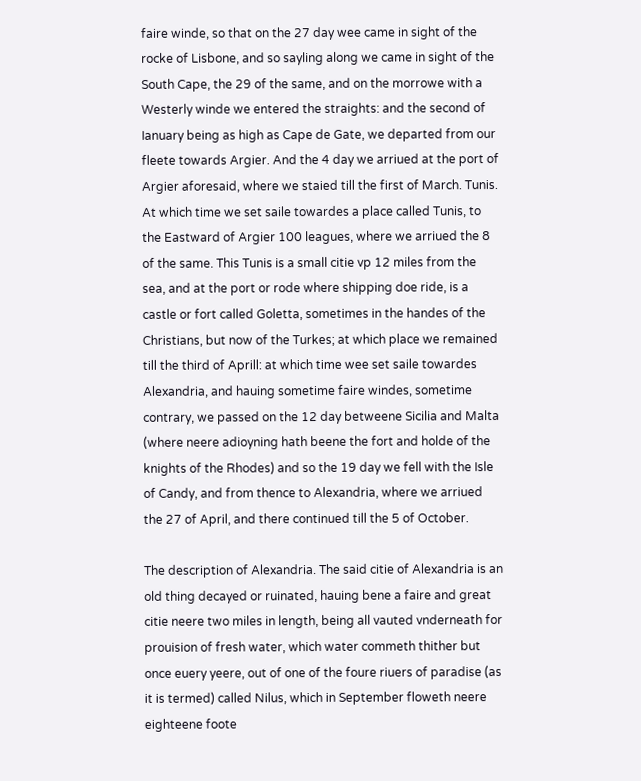faire winde, so that on the 27 day wee came in sight of the rocke of Lisbone, and so sayling along we came in sight of the South Cape, the 29 of the same, and on the morrowe with a Westerly winde we entered the straights: and the second of Ianuary being as high as Cape de Gate, we departed from our fleete towards Argier. And the 4 day we arriued at the port of Argier aforesaid, where we staied till the first of March. Tunis. At which time we set saile towardes a place called Tunis, to the Eastward of Argier 100 leagues, where we arriued the 8 of the same. This Tunis is a small citie vp 12 miles from the sea, and at the port or rode where shipping doe ride, is a castle or fort called Goletta, sometimes in the handes of the Christians, but now of the Turkes; at which place we remained till the third of Aprill: at which time wee set saile towardes Alexandria, and hauing sometime faire windes, sometime contrary, we passed on the 12 day betweene Sicilia and Malta (where neere adioyning hath beene the fort and holde of the knights of the Rhodes) and so the 19 day we fell with the Isle of Candy, and from thence to Alexandria, where we arriued the 27 of April, and there continued till the 5 of October.

The description of Alexandria. The said citie of Alexandria is an old thing decayed or ruinated, hauing bene a faire and great citie neere two miles in length, being all vauted vnderneath for prouision of fresh water, which water commeth thither but once euery yeere, out of one of the foure riuers of paradise (as it is termed) called Nilus, which in September floweth neere eighteene foote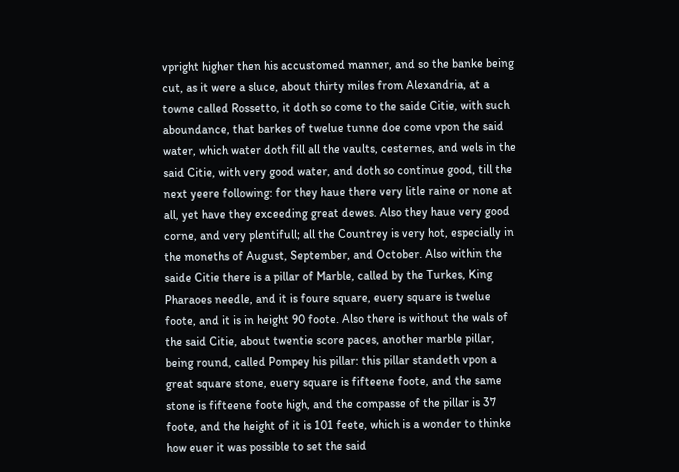vpright higher then his accustomed manner, and so the banke being cut, as it were a sluce, about thirty miles from Alexandria, at a towne called Rossetto, it doth so come to the saide Citie, with such aboundance, that barkes of twelue tunne doe come vpon the said water, which water doth fill all the vaults, cesternes, and wels in the said Citie, with very good water, and doth so continue good, till the next yeere following: for they haue there very litle raine or none at all, yet have they exceeding great dewes. Also they haue very good corne, and very plentifull; all the Countrey is very hot, especially in the moneths of August, September, and October. Also within the saide Citie there is a pillar of Marble, called by the Turkes, King Pharaoes needle, and it is foure square, euery square is twelue foote, and it is in height 90 foote. Also there is without the wals of the said Citie, about twentie score paces, another marble pillar, being round, called Pompey his pillar: this pillar standeth vpon a great square stone, euery square is fifteene foote, and the same stone is fifteene foote high, and the compasse of the pillar is 37 foote, and the height of it is 101 feete, which is a wonder to thinke how euer it was possible to set the said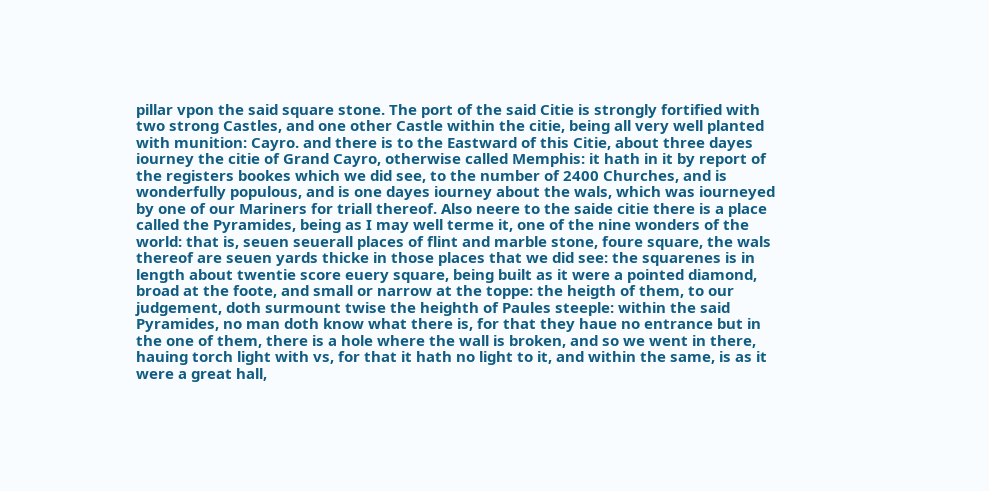pillar vpon the said square stone. The port of the said Citie is strongly fortified with two strong Castles, and one other Castle within the citie, being all very well planted with munition: Cayro. and there is to the Eastward of this Citie, about three dayes iourney the citie of Grand Cayro, otherwise called Memphis: it hath in it by report of the registers bookes which we did see, to the number of 2400 Churches, and is wonderfully populous, and is one dayes iourney about the wals, which was iourneyed by one of our Mariners for triall thereof. Also neere to the saide citie there is a place called the Pyramides, being as I may well terme it, one of the nine wonders of the world: that is, seuen seuerall places of flint and marble stone, foure square, the wals thereof are seuen yards thicke in those places that we did see: the squarenes is in length about twentie score euery square, being built as it were a pointed diamond, broad at the foote, and small or narrow at the toppe: the heigth of them, to our judgement, doth surmount twise the heighth of Paules steeple: within the said Pyramides, no man doth know what there is, for that they haue no entrance but in the one of them, there is a hole where the wall is broken, and so we went in there, hauing torch light with vs, for that it hath no light to it, and within the same, is as it were a great hall,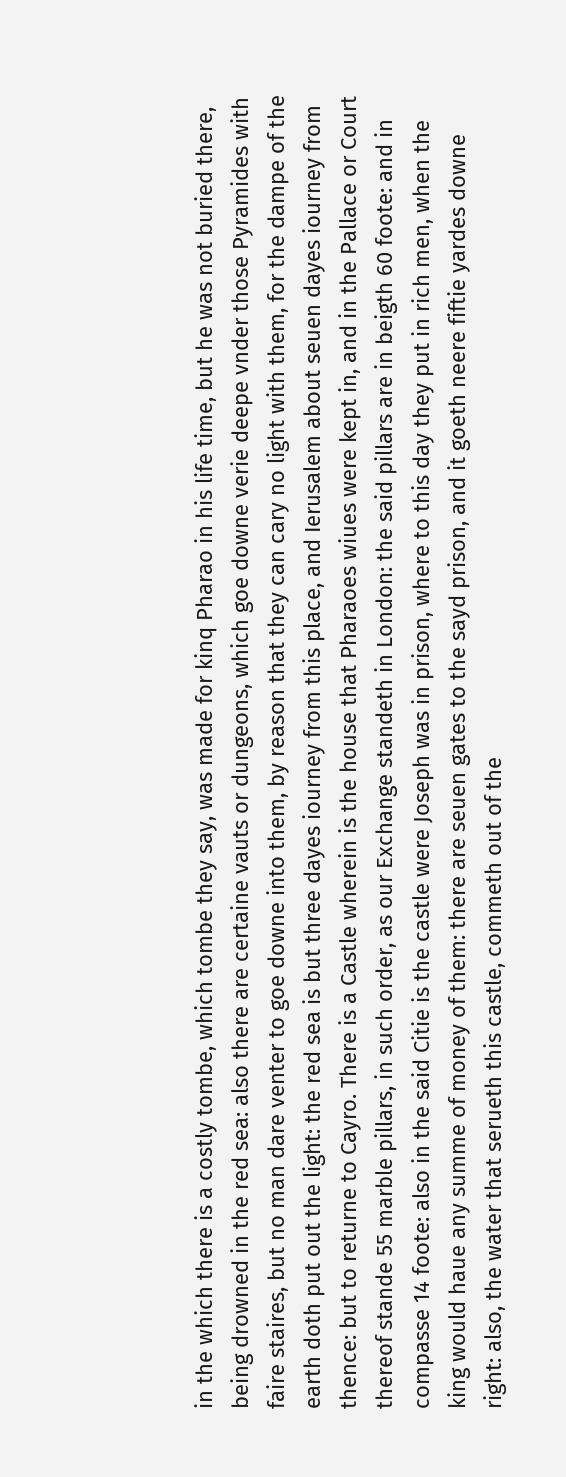in the which there is a costly tombe, which tombe they say, was made for kinq Pharao in his life time, but he was not buried there, being drowned in the red sea: also there are certaine vauts or dungeons, which goe downe verie deepe vnder those Pyramides with faire staires, but no man dare venter to goe downe into them, by reason that they can cary no light with them, for the dampe of the earth doth put out the light: the red sea is but three dayes iourney from this place, and Ierusalem about seuen dayes iourney from thence: but to returne to Cayro. There is a Castle wherein is the house that Pharaoes wiues were kept in, and in the Pallace or Court thereof stande 55 marble pillars, in such order, as our Exchange standeth in London: the said pillars are in beigth 60 foote: and in compasse 14 foote: also in the said Citie is the castle were Joseph was in prison, where to this day they put in rich men, when the king would haue any summe of money of them: there are seuen gates to the sayd prison, and it goeth neere fiftie yardes downe right: also, the water that serueth this castle, commeth out of the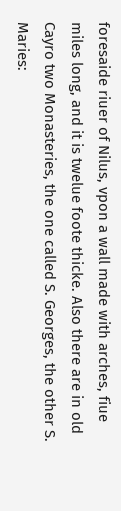foresaide riuer of Nilus, vpon a wall made with arches, fiue miles long, and it is twelue foote thicke. Also there are in old Cayro two Monasteries, the one called S. Georges, the other S. Maries: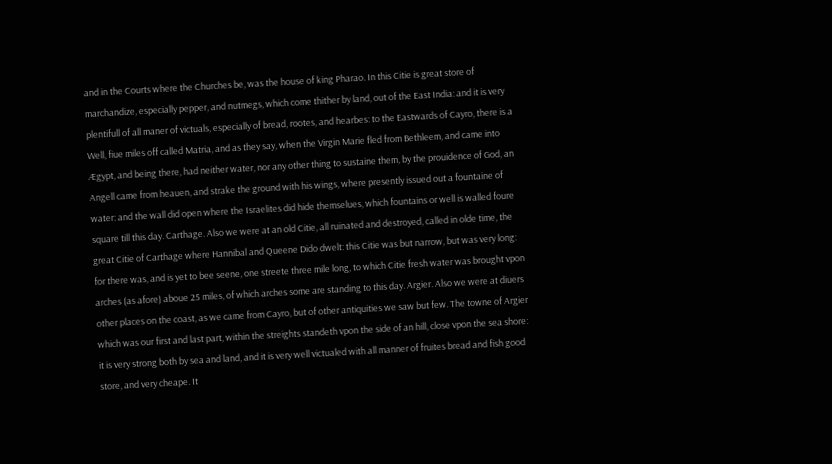and in the Courts where the Churches be, was the house of king Pharao. In this Citie is great store of marchandize, especially pepper, and nutmegs, which come thither by land, out of the East India: and it is very plentifull of all maner of victuals, especially of bread, rootes, and hearbes: to the Eastwards of Cayro, there is a Well, fiue miles off called Matria, and as they say, when the Virgin Marie fled from Bethleem, and came into Ægypt, and being there, had neither water, nor any other thing to sustaine them, by the prouidence of God, an Angell came from heauen, and strake the ground with his wings, where presently issued out a fountaine of water: and the wall did open where the Israelites did hide themselues, which fountains or well is walled foure square till this day. Carthage. Also we were at an old Citie, all ruinated and destroyed, called in olde time, the great Citie of Carthage where Hannibal and Queene Dido dwelt: this Citie was but narrow, but was very long: for there was, and is yet to bee seene, one streete three mile long, to which Citie fresh water was brought vpon arches (as afore) aboue 25 miles, of which arches some are standing to this day. Argier. Also we were at diuers other places on the coast, as we came from Cayro, but of other antiquities we saw but few. The towne of Argier which was our first and last part, within the streights standeth vpon the side of an hill, close vpon the sea shore: it is very strong both by sea and land, and it is very well victualed with all manner of fruites bread and fish good store, and very cheape. It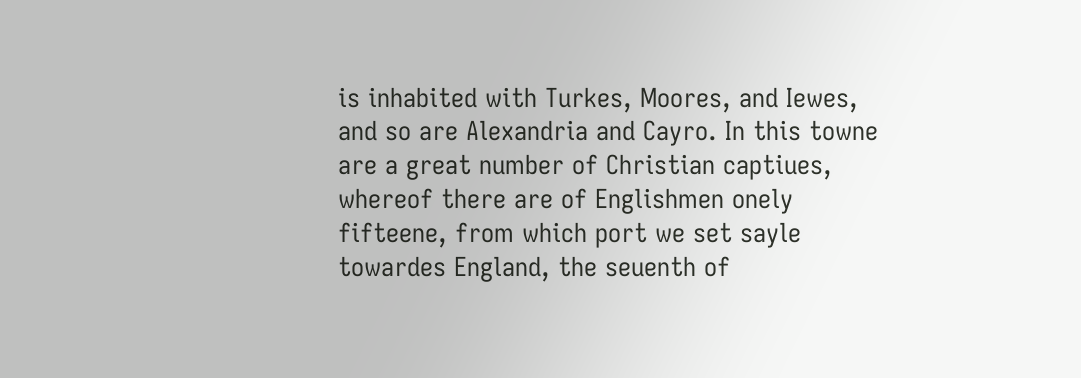is inhabited with Turkes, Moores, and Iewes, and so are Alexandria and Cayro. In this towne are a great number of Christian captiues, whereof there are of Englishmen onely fifteene, from which port we set sayle towardes England, the seuenth of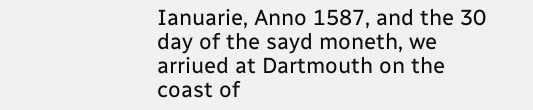Ianuarie, Anno 1587, and the 30 day of the sayd moneth, we arriued at Dartmouth on the coast of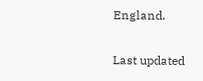England.

Last updated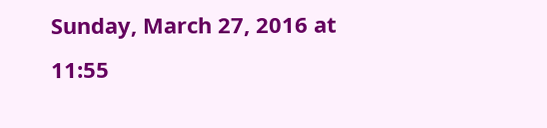Sunday, March 27, 2016 at 11:55